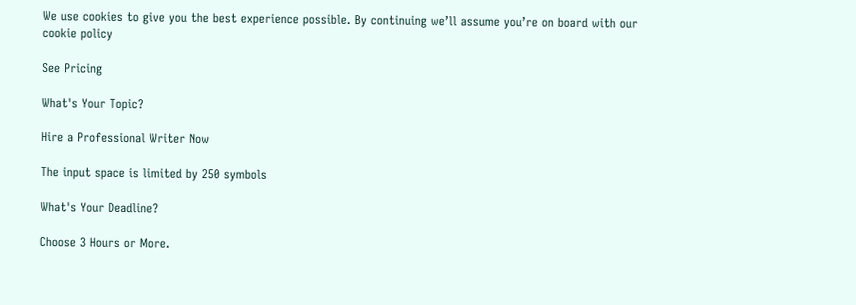We use cookies to give you the best experience possible. By continuing we’ll assume you’re on board with our cookie policy

See Pricing

What's Your Topic?

Hire a Professional Writer Now

The input space is limited by 250 symbols

What's Your Deadline?

Choose 3 Hours or More.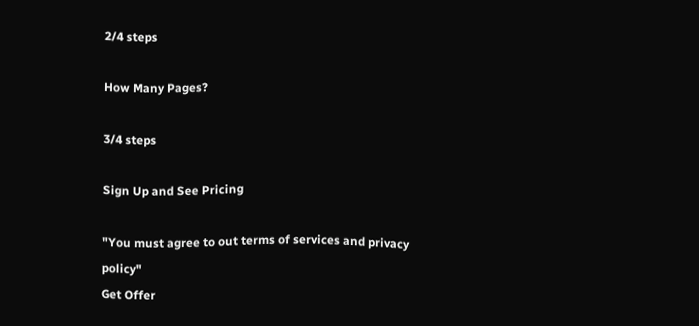2/4 steps

How Many Pages?

3/4 steps

Sign Up and See Pricing

"You must agree to out terms of services and privacy policy"
Get Offer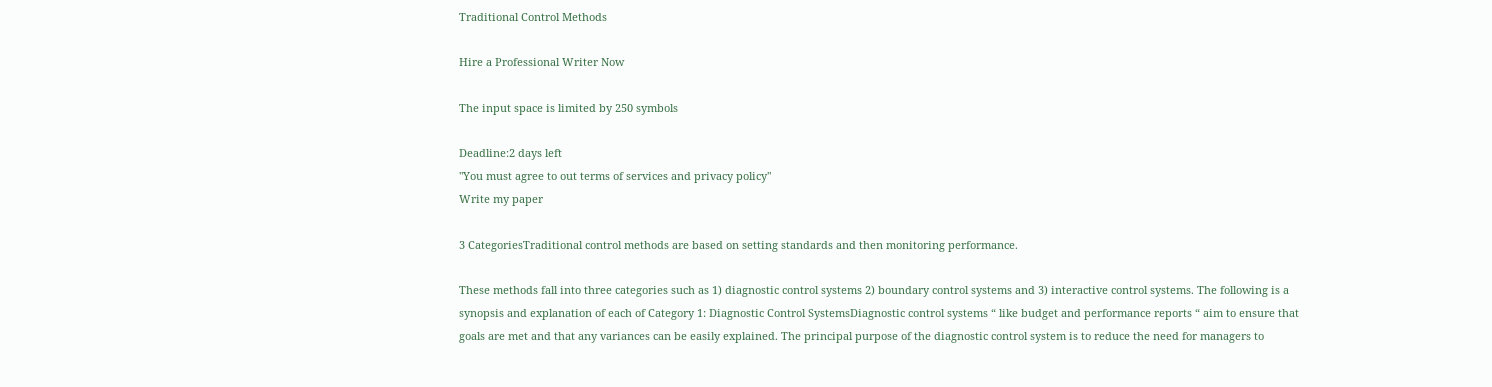Traditional Control Methods

Hire a Professional Writer Now

The input space is limited by 250 symbols

Deadline:2 days left
"You must agree to out terms of services and privacy policy"
Write my paper

3 CategoriesTraditional control methods are based on setting standards and then monitoring performance.

These methods fall into three categories such as 1) diagnostic control systems 2) boundary control systems and 3) interactive control systems. The following is a synopsis and explanation of each of Category 1: Diagnostic Control SystemsDiagnostic control systems “ like budget and performance reports “ aim to ensure that goals are met and that any variances can be easily explained. The principal purpose of the diagnostic control system is to reduce the need for managers to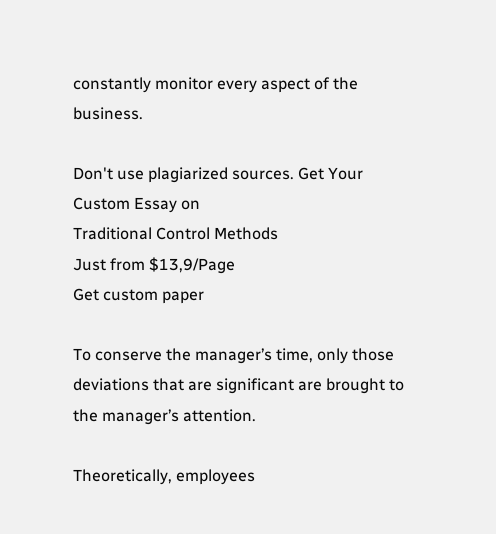constantly monitor every aspect of the business.

Don't use plagiarized sources. Get Your Custom Essay on
Traditional Control Methods
Just from $13,9/Page
Get custom paper

To conserve the manager’s time, only those deviations that are significant are brought to the manager’s attention.

Theoretically, employees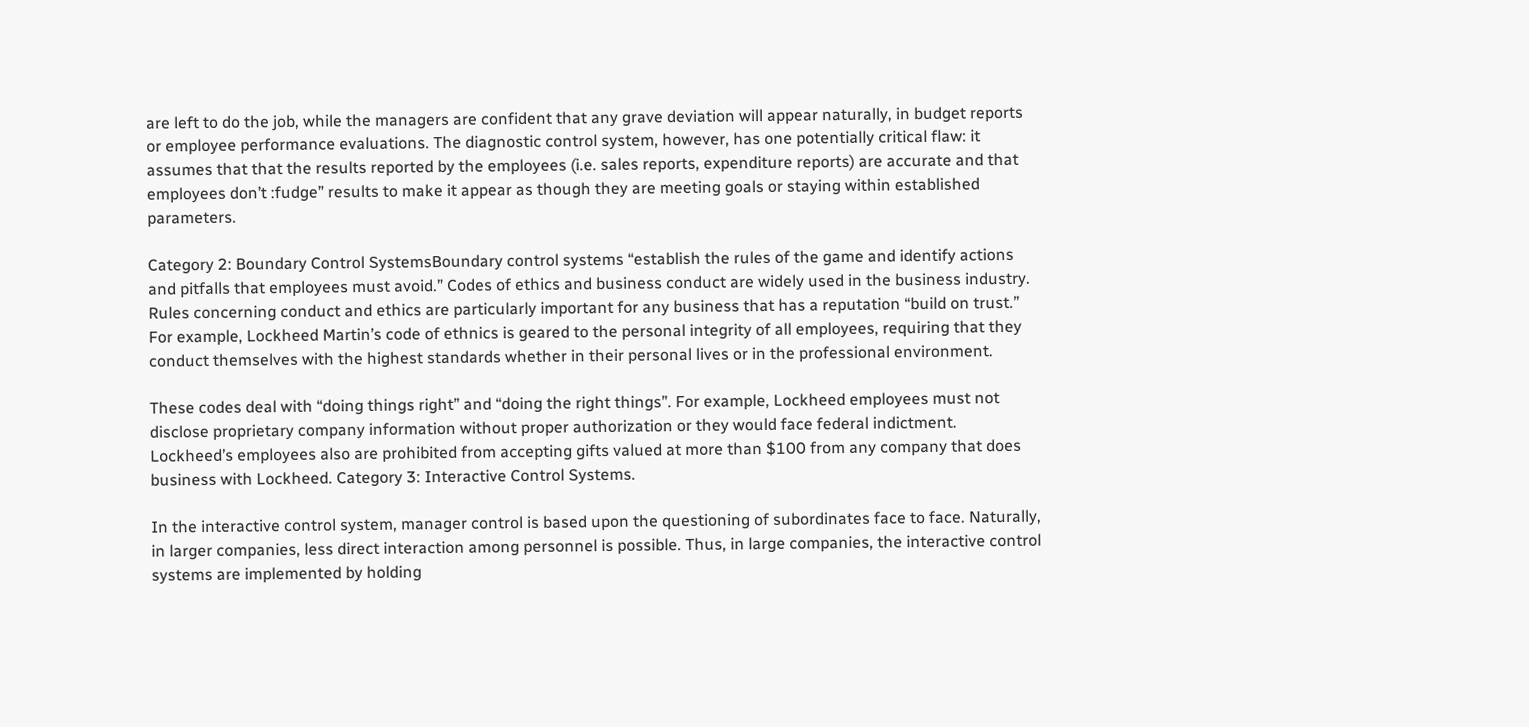are left to do the job, while the managers are confident that any grave deviation will appear naturally, in budget reports or employee performance evaluations. The diagnostic control system, however, has one potentially critical flaw: it assumes that that the results reported by the employees (i.e. sales reports, expenditure reports) are accurate and that employees don’t :fudge” results to make it appear as though they are meeting goals or staying within established parameters.

Category 2: Boundary Control SystemsBoundary control systems “establish the rules of the game and identify actions and pitfalls that employees must avoid.” Codes of ethics and business conduct are widely used in the business industry. Rules concerning conduct and ethics are particularly important for any business that has a reputation “build on trust.” For example, Lockheed Martin’s code of ethnics is geared to the personal integrity of all employees, requiring that they conduct themselves with the highest standards whether in their personal lives or in the professional environment.

These codes deal with “doing things right” and “doing the right things”. For example, Lockheed employees must not disclose proprietary company information without proper authorization or they would face federal indictment. Lockheed’s employees also are prohibited from accepting gifts valued at more than $100 from any company that does business with Lockheed. Category 3: Interactive Control Systems.

In the interactive control system, manager control is based upon the questioning of subordinates face to face. Naturally, in larger companies, less direct interaction among personnel is possible. Thus, in large companies, the interactive control systems are implemented by holding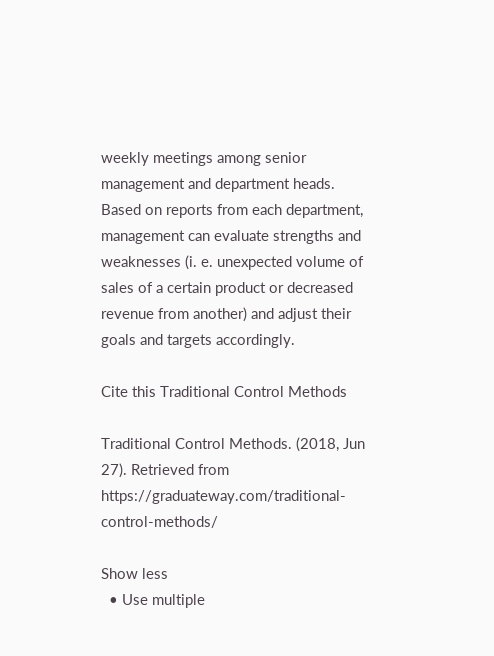weekly meetings among senior management and department heads. Based on reports from each department, management can evaluate strengths and weaknesses (i. e. unexpected volume of sales of a certain product or decreased revenue from another) and adjust their goals and targets accordingly.

Cite this Traditional Control Methods

Traditional Control Methods. (2018, Jun 27). Retrieved from https://graduateway.com/traditional-control-methods/

Show less
  • Use multiple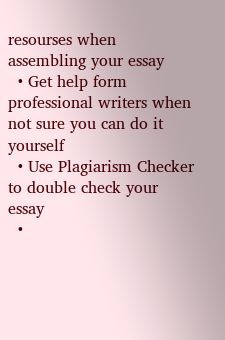resourses when assembling your essay
  • Get help form professional writers when not sure you can do it yourself
  • Use Plagiarism Checker to double check your essay
  •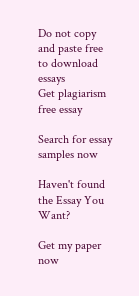Do not copy and paste free to download essays
Get plagiarism free essay

Search for essay samples now

Haven't found the Essay You Want?

Get my paper now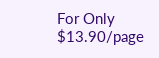For Only $13.90/page